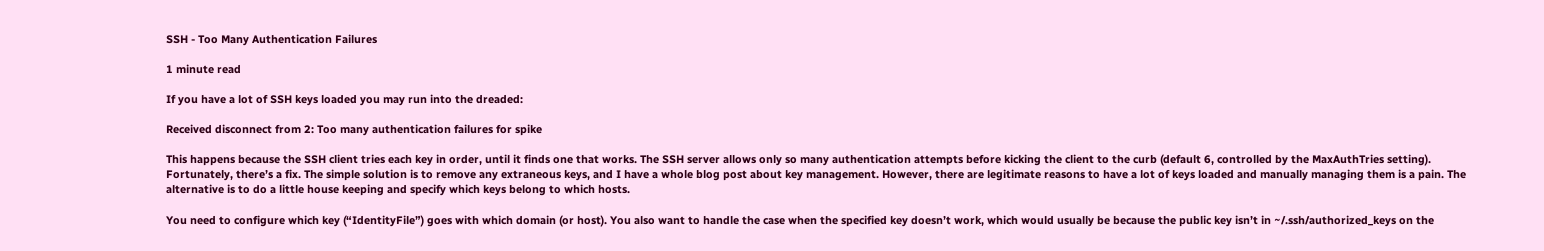SSH - Too Many Authentication Failures

1 minute read

If you have a lot of SSH keys loaded you may run into the dreaded:

Received disconnect from 2: Too many authentication failures for spike

This happens because the SSH client tries each key in order, until it finds one that works. The SSH server allows only so many authentication attempts before kicking the client to the curb (default 6, controlled by the MaxAuthTries setting). Fortunately, there’s a fix. The simple solution is to remove any extraneous keys, and I have a whole blog post about key management. However, there are legitimate reasons to have a lot of keys loaded and manually managing them is a pain. The alternative is to do a little house keeping and specify which keys belong to which hosts.

You need to configure which key (“IdentityFile”) goes with which domain (or host). You also want to handle the case when the specified key doesn’t work, which would usually be because the public key isn’t in ~/.ssh/authorized_keys on the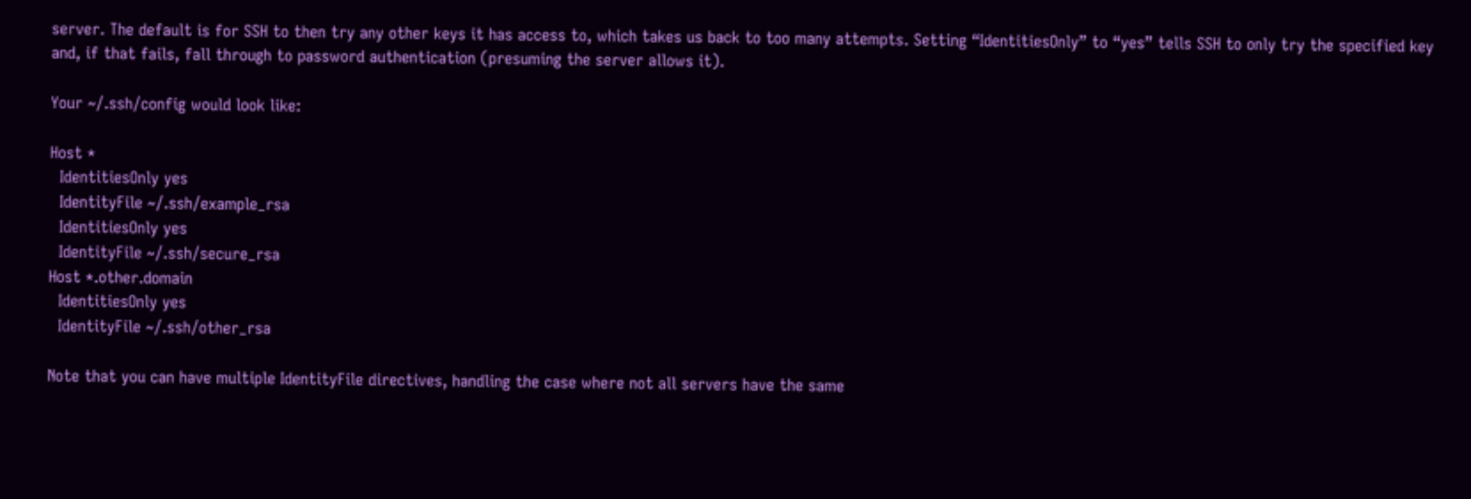server. The default is for SSH to then try any other keys it has access to, which takes us back to too many attempts. Setting “IdentitiesOnly” to “yes” tells SSH to only try the specified key and, if that fails, fall through to password authentication (presuming the server allows it).

Your ~/.ssh/config would look like:

Host *
  IdentitiesOnly yes
  IdentityFile ~/.ssh/example_rsa
  IdentitiesOnly yes
  IdentityFile ~/.ssh/secure_rsa
Host *.other.domain
  IdentitiesOnly yes
  IdentityFile ~/.ssh/other_rsa

Note that you can have multiple IdentityFile directives, handling the case where not all servers have the same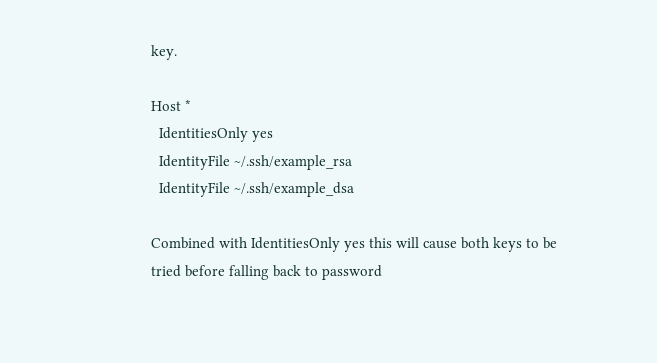key.

Host *
  IdentitiesOnly yes
  IdentityFile ~/.ssh/example_rsa
  IdentityFile ~/.ssh/example_dsa

Combined with IdentitiesOnly yes this will cause both keys to be tried before falling back to password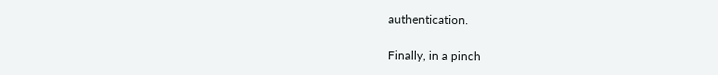authentication.

Finally, in a pinch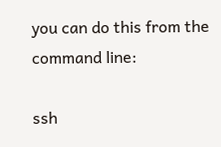you can do this from the command line:

ssh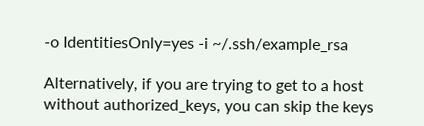-o IdentitiesOnly=yes -i ~/.ssh/example_rsa

Alternatively, if you are trying to get to a host without authorized_keys, you can skip the keys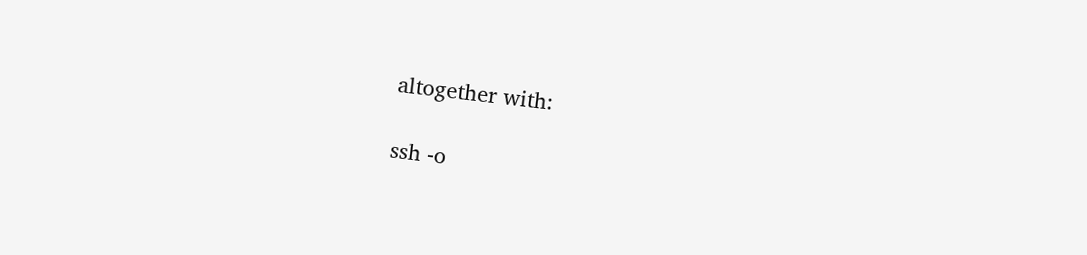altogether with:

ssh -o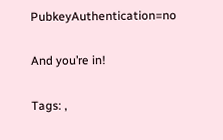PubkeyAuthentication=no

And you’re in!

Tags: ,